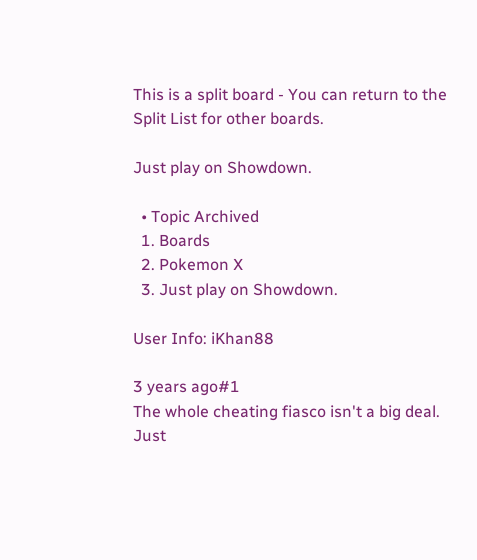This is a split board - You can return to the Split List for other boards.

Just play on Showdown.

  • Topic Archived
  1. Boards
  2. Pokemon X
  3. Just play on Showdown.

User Info: iKhan88

3 years ago#1
The whole cheating fiasco isn't a big deal. Just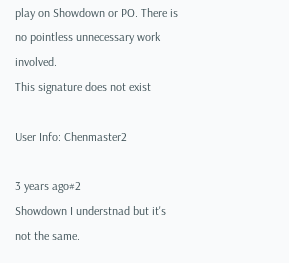play on Showdown or PO. There is no pointless unnecessary work involved.
This signature does not exist

User Info: Chenmaster2

3 years ago#2
Showdown I understnad but it's not the same.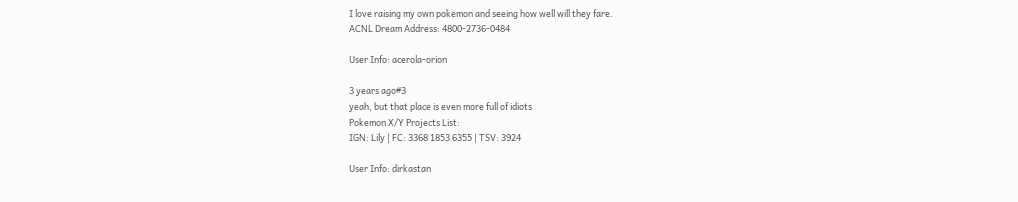I love raising my own pokemon and seeing how well will they fare.
ACNL Dream Address: 4800-2736-0484

User Info: acerola-orion

3 years ago#3
yeah, but that place is even more full of idiots
Pokemon X/Y Projects List:
IGN: Lily | FC: 3368 1853 6355 | TSV: 3924

User Info: dirkastan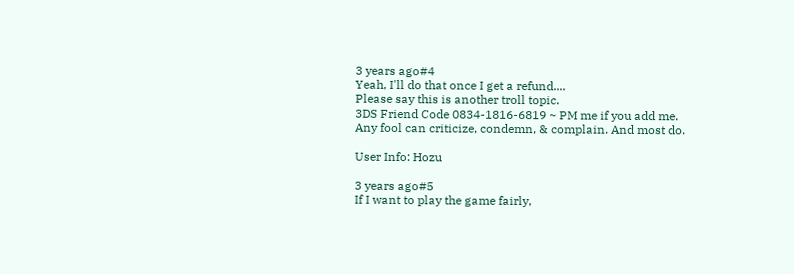3 years ago#4
Yeah, I'll do that once I get a refund....
Please say this is another troll topic.
3DS Friend Code 0834-1816-6819 ~ PM me if you add me.
Any fool can criticize, condemn, & complain. And most do.

User Info: Hozu

3 years ago#5
If I want to play the game fairly,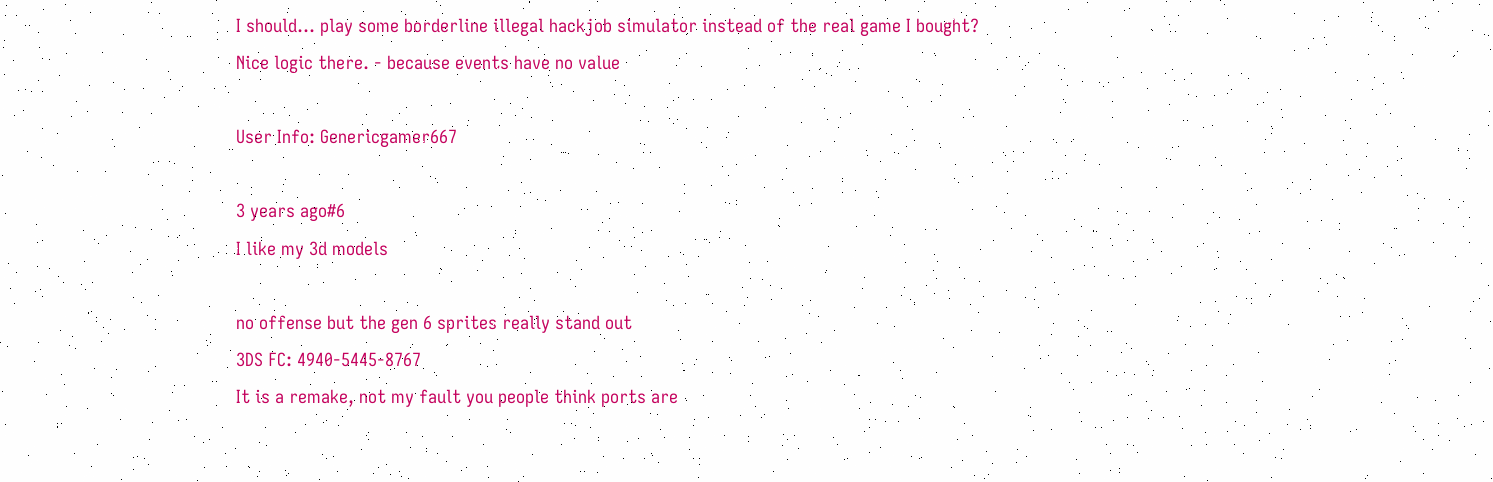I should... play some borderline illegal hackjob simulator instead of the real game I bought? Nice logic there. - because events have no value

User Info: Genericgamer667

3 years ago#6
I like my 3d models

no offense but the gen 6 sprites really stand out
3DS FC: 4940-5445-8767
It is a remake, not my fault you people think ports are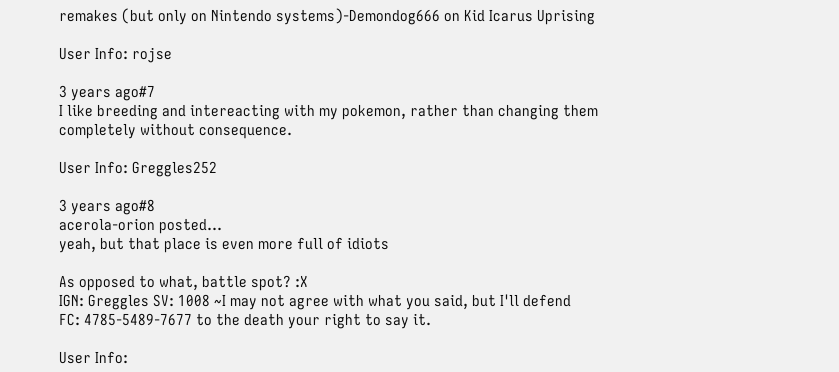remakes (but only on Nintendo systems)-Demondog666 on Kid Icarus Uprising

User Info: rojse

3 years ago#7
I like breeding and intereacting with my pokemon, rather than changing them completely without consequence.

User Info: Greggles252

3 years ago#8
acerola-orion posted...
yeah, but that place is even more full of idiots

As opposed to what, battle spot? :X
IGN: Greggles SV: 1008 ~I may not agree with what you said, but I'll defend
FC: 4785-5489-7677 to the death your right to say it.

User Info: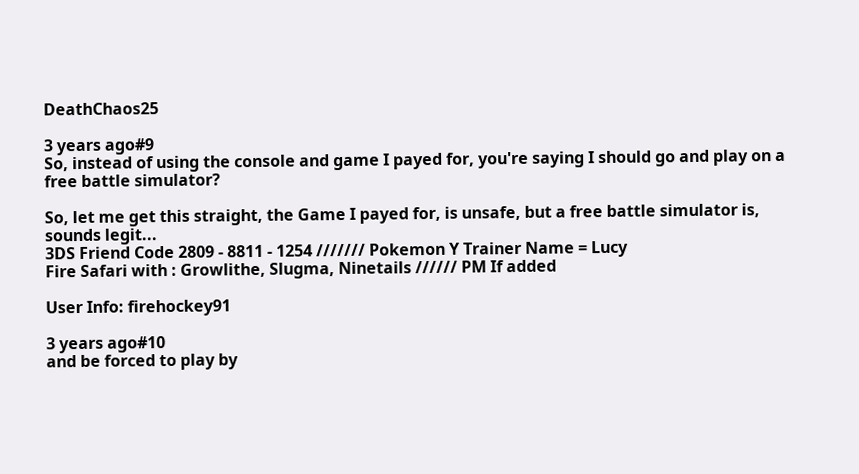DeathChaos25

3 years ago#9
So, instead of using the console and game I payed for, you're saying I should go and play on a free battle simulator?

So, let me get this straight, the Game I payed for, is unsafe, but a free battle simulator is, sounds legit...
3DS Friend Code 2809 - 8811 - 1254 /////// Pokemon Y Trainer Name = Lucy
Fire Safari with : Growlithe, Slugma, Ninetails ////// PM If added

User Info: firehockey91

3 years ago#10
and be forced to play by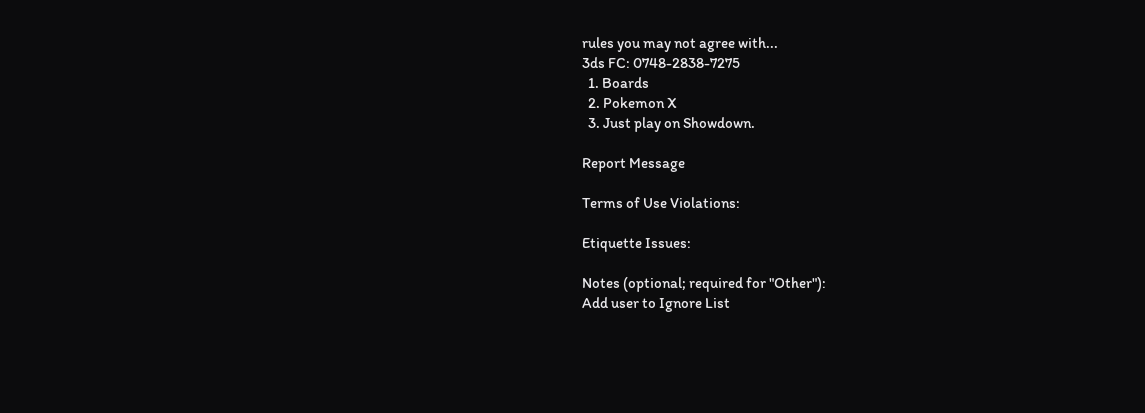rules you may not agree with...
3ds FC: 0748-2838-7275
  1. Boards
  2. Pokemon X
  3. Just play on Showdown.

Report Message

Terms of Use Violations:

Etiquette Issues:

Notes (optional; required for "Other"):
Add user to Ignore List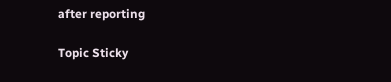after reporting

Topic Sticky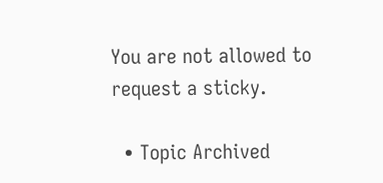You are not allowed to request a sticky.

  • Topic Archived